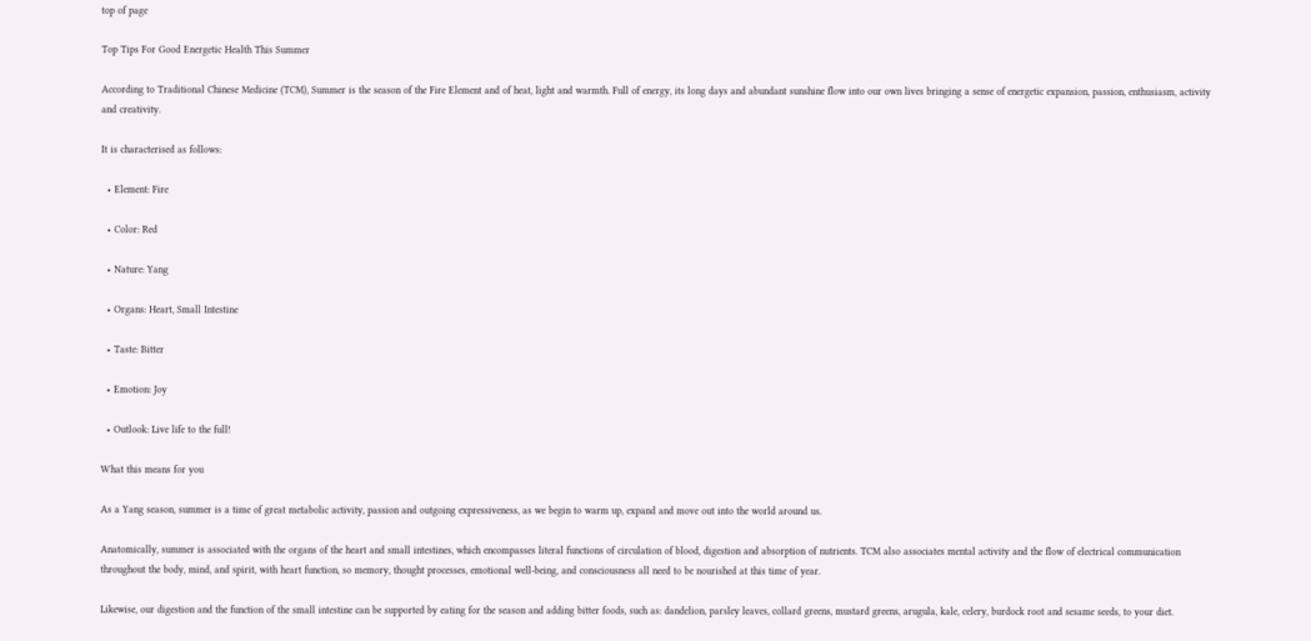top of page

Top Tips For Good Energetic Health This Summer

According to Traditional Chinese Medicine (TCM), Summer is the season of the Fire Element and of heat, light and warmth. Full of energy, its long days and abundant sunshine flow into our own lives bringing a sense of energetic expansion, passion, enthusiasm, activity and creativity.

It is characterised as follows:

  • Element: Fire

  • Color: Red

  • Nature: Yang

  • Organs: Heart, Small Intestine

  • Taste: Bitter

  • Emotion: Joy

  • Outlook: Live life to the full!

What this means for you

As a Yang season, summer is a time of great metabolic activity, passion and outgoing expressiveness, as we begin to warm up, expand and move out into the world around us.

Anatomically, summer is associated with the organs of the heart and small intestines, which encompasses literal functions of circulation of blood, digestion and absorption of nutrients. TCM also associates mental activity and the flow of electrical communication throughout the body, mind, and spirit, with heart function, so memory, thought processes, emotional well-being, and consciousness all need to be nourished at this time of year.

Likewise, our digestion and the function of the small intestine can be supported by eating for the season and adding bitter foods, such as: dandelion, parsley leaves, collard greens, mustard greens, arugula, kale, celery, burdock root and sesame seeds, to your diet.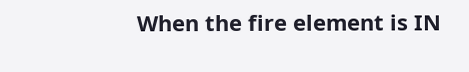When the fire element is IN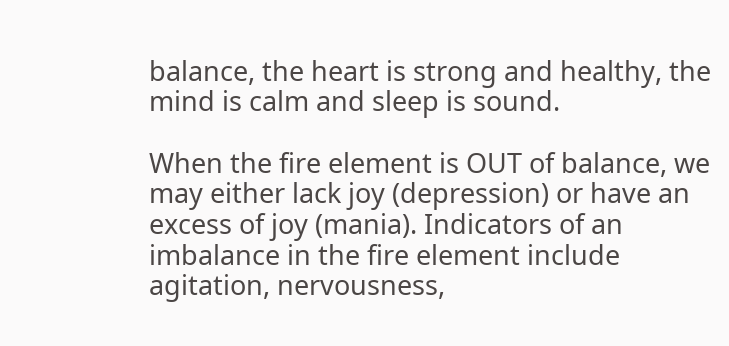balance, the heart is strong and healthy, the mind is calm and sleep is sound.

When the fire element is OUT of balance, we may either lack joy (depression) or have an excess of joy (mania). Indicators of an imbalance in the fire element include agitation, nervousness,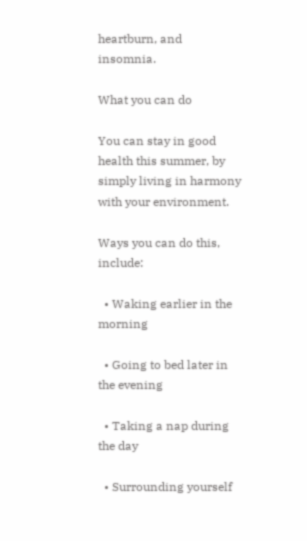heartburn, and insomnia.

What you can do

You can stay in good health this summer, by simply living in harmony with your environment.

Ways you can do this, include:

  • Waking earlier in the morning

  • Going to bed later in the evening

  • Taking a nap during the day

  • Surrounding yourself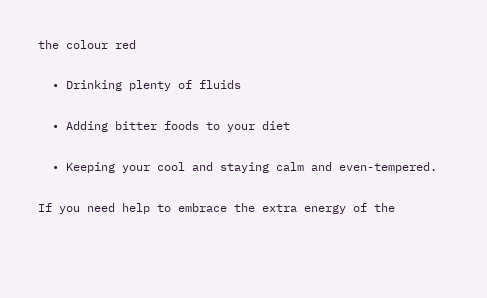the colour red

  • Drinking plenty of fluids

  • Adding bitter foods to your diet

  • Keeping your cool and staying calm and even-tempered.

If you need help to embrace the extra energy of the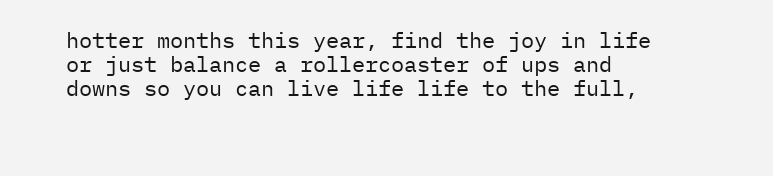hotter months this year, find the joy in life or just balance a rollercoaster of ups and downs so you can live life life to the full,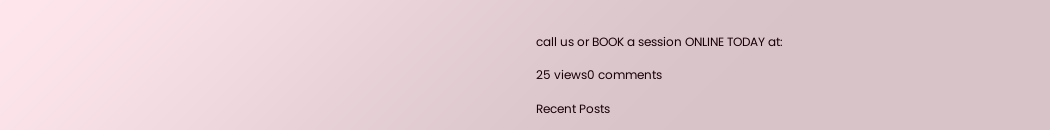call us or BOOK a session ONLINE TODAY at:

25 views0 comments

Recent Posts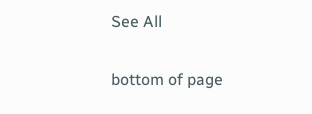See All


bottom of page